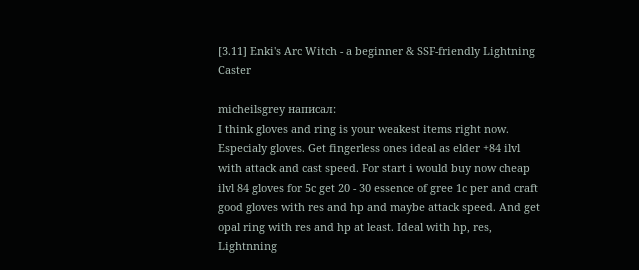[3.11] Enki's Arc Witch - a beginner & SSF-friendly Lightning Caster

micheilsgrey написал:
I think gloves and ring is your weakest items right now. Especialy gloves. Get fingerless ones ideal as elder +84 ilvl with attack and cast speed. For start i would buy now cheap ilvl 84 gloves for 5c get 20 - 30 essence of gree 1c per and craft good gloves with res and hp and maybe attack speed. And get opal ring with res and hp at least. Ideal with hp, res, Lightnning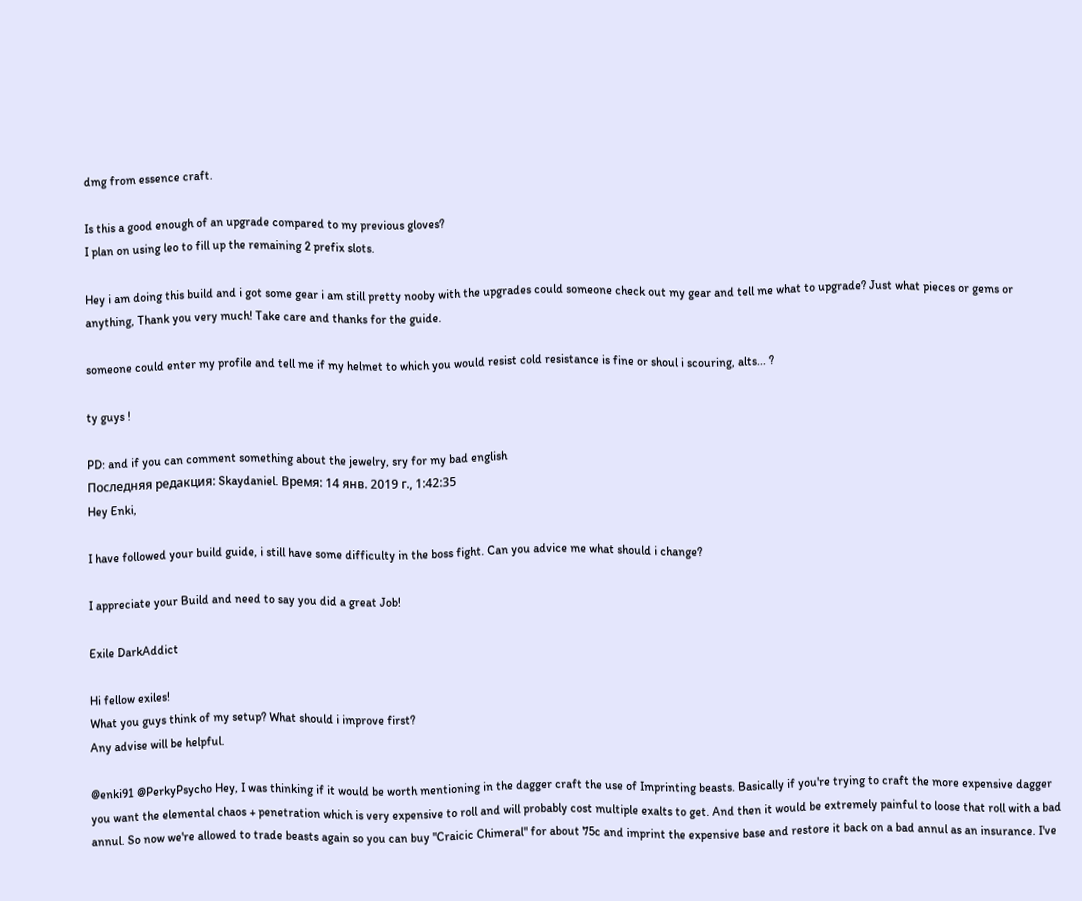dmg from essence craft.

Is this a good enough of an upgrade compared to my previous gloves?
I plan on using leo to fill up the remaining 2 prefix slots.

Hey i am doing this build and i got some gear i am still pretty nooby with the upgrades could someone check out my gear and tell me what to upgrade? Just what pieces or gems or anything, Thank you very much! Take care and thanks for the guide.

someone could enter my profile and tell me if my helmet to which you would resist cold resistance is fine or shoul i scouring, alts... ?

ty guys !

PD: and if you can comment something about the jewelry, sry for my bad english
Последняя редакция: Skaydaniel. Время: 14 янв. 2019 г., 1:42:35
Hey Enki,

I have followed your build guide, i still have some difficulty in the boss fight. Can you advice me what should i change?

I appreciate your Build and need to say you did a great Job!

Exile DarkAddict

Hi fellow exiles!
What you guys think of my setup? What should i improve first?
Any advise will be helpful.

@enki91 @PerkyPsycho Hey, I was thinking if it would be worth mentioning in the dagger craft the use of Imprinting beasts. Basically if you're trying to craft the more expensive dagger you want the elemental chaos + penetration which is very expensive to roll and will probably cost multiple exalts to get. And then it would be extremely painful to loose that roll with a bad annul. So now we're allowed to trade beasts again so you can buy "Craicic Chimeral" for about 75c and imprint the expensive base and restore it back on a bad annul as an insurance. I've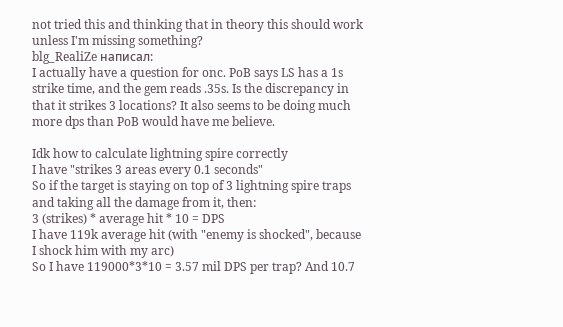not tried this and thinking that in theory this should work unless I'm missing something?
blg_RealiZe написал:
I actually have a question for onc. PoB says LS has a 1s strike time, and the gem reads .35s. Is the discrepancy in that it strikes 3 locations? It also seems to be doing much more dps than PoB would have me believe.

Idk how to calculate lightning spire correctly
I have "strikes 3 areas every 0.1 seconds"
So if the target is staying on top of 3 lightning spire traps and taking all the damage from it, then:
3 (strikes) * average hit * 10 = DPS
I have 119k average hit (with "enemy is shocked", because I shock him with my arc)
So I have 119000*3*10 = 3.57 mil DPS per trap? And 10.7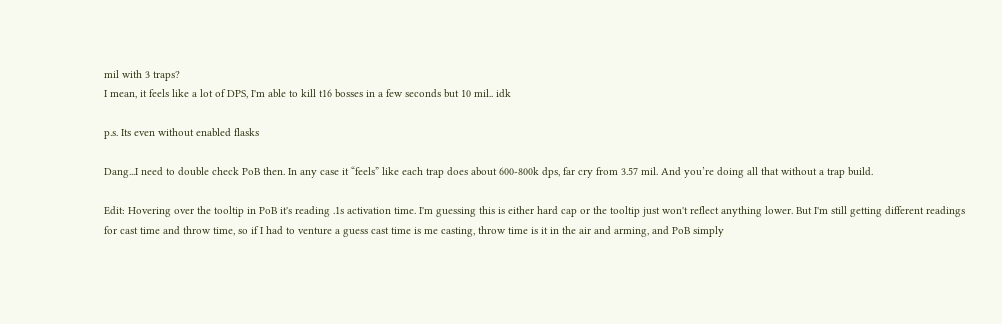mil with 3 traps?
I mean, it feels like a lot of DPS, I'm able to kill t16 bosses in a few seconds but 10 mil.. idk

p.s. Its even without enabled flasks

Dang...I need to double check PoB then. In any case it “feels” like each trap does about 600-800k dps, far cry from 3.57 mil. And you’re doing all that without a trap build.

Edit: Hovering over the tooltip in PoB it's reading .1s activation time. I'm guessing this is either hard cap or the tooltip just won't reflect anything lower. But I'm still getting different readings for cast time and throw time, so if I had to venture a guess cast time is me casting, throw time is it in the air and arming, and PoB simply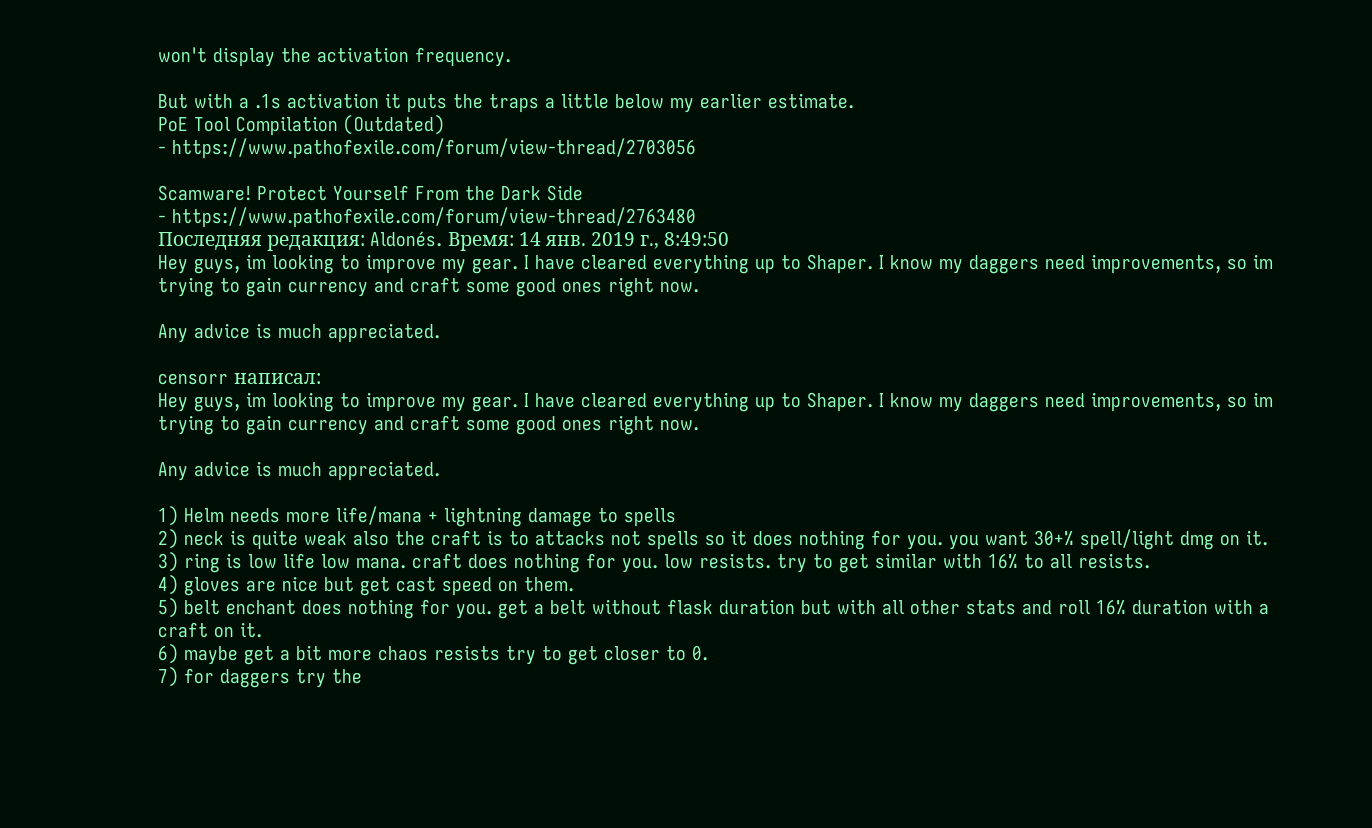won't display the activation frequency.

But with a .1s activation it puts the traps a little below my earlier estimate.
PoE Tool Compilation (Outdated)
- https://www.pathofexile.com/forum/view-thread/2703056

Scamware! Protect Yourself From the Dark Side
- https://www.pathofexile.com/forum/view-thread/2763480
Последняя редакция: Aldonés. Время: 14 янв. 2019 г., 8:49:50
Hey guys, im looking to improve my gear. I have cleared everything up to Shaper. I know my daggers need improvements, so im trying to gain currency and craft some good ones right now.

Any advice is much appreciated.

censorr написал:
Hey guys, im looking to improve my gear. I have cleared everything up to Shaper. I know my daggers need improvements, so im trying to gain currency and craft some good ones right now.

Any advice is much appreciated.

1) Helm needs more life/mana + lightning damage to spells
2) neck is quite weak also the craft is to attacks not spells so it does nothing for you. you want 30+% spell/light dmg on it.
3) ring is low life low mana. craft does nothing for you. low resists. try to get similar with 16% to all resists.
4) gloves are nice but get cast speed on them.
5) belt enchant does nothing for you. get a belt without flask duration but with all other stats and roll 16% duration with a craft on it.
6) maybe get a bit more chaos resists try to get closer to 0.
7) for daggers try the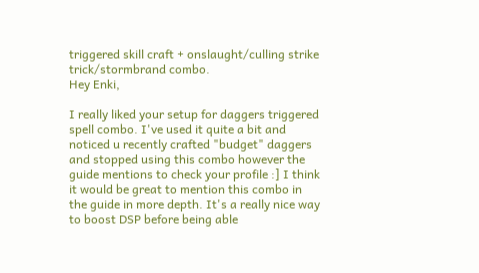triggered skill craft + onslaught/culling strike trick/stormbrand combo.
Hey Enki,

I really liked your setup for daggers triggered spell combo. I've used it quite a bit and noticed u recently crafted "budget" daggers and stopped using this combo however the guide mentions to check your profile :] I think it would be great to mention this combo in the guide in more depth. It's a really nice way to boost DSP before being able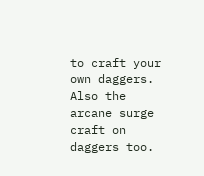to craft your own daggers. Also the arcane surge craft on daggers too.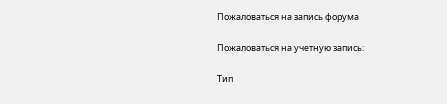Пожаловаться на запись форума

Пожаловаться на учетную запись:

Тип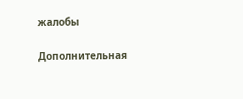жалобы

Дополнительная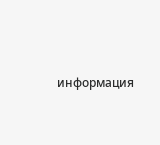информация